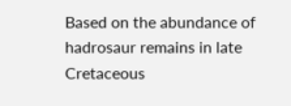Based on the abundance of hadrosaur remains in late Cretaceous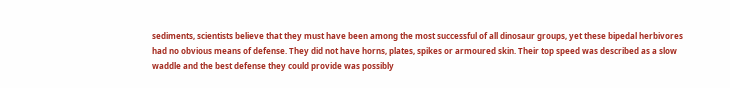sediments, scientists believe that they must have been among the most successful of all dinosaur groups, yet these bipedal herbivores had no obvious means of defense. They did not have horns, plates, spikes or armoured skin. Their top speed was described as a slow waddle and the best defense they could provide was possibly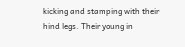kicking and stamping with their hind legs. Their young in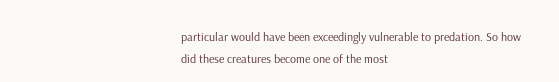particular would have been exceedingly vulnerable to predation. So how did these creatures become one of the most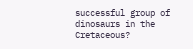successful group of dinosaurs in the Cretaceous?